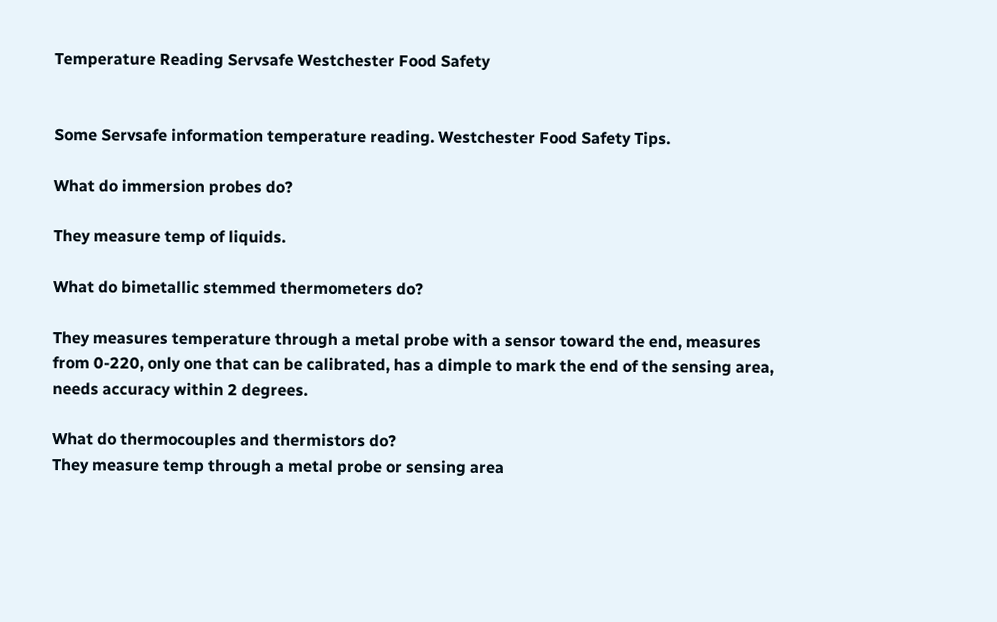Temperature Reading Servsafe Westchester Food Safety


Some Servsafe information temperature reading. Westchester Food Safety Tips.

What do immersion probes do?

They measure temp of liquids.

What do bimetallic stemmed thermometers do?

They measures temperature through a metal probe with a sensor toward the end, measures from 0-220, only one that can be calibrated, has a dimple to mark the end of the sensing area, needs accuracy within 2 degrees.

What do thermocouples and thermistors do?
They measure temp through a metal probe or sensing area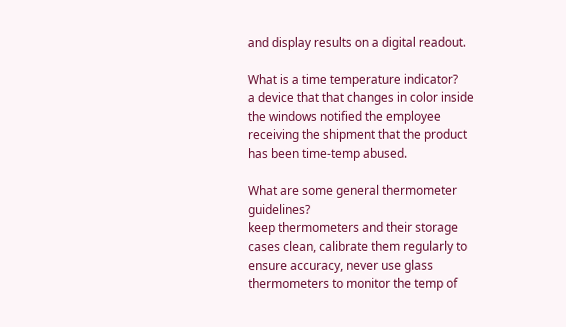and display results on a digital readout.

What is a time temperature indicator?
a device that that changes in color inside the windows notified the employee receiving the shipment that the product has been time-temp abused.

What are some general thermometer guidelines?
keep thermometers and their storage cases clean, calibrate them regularly to ensure accuracy, never use glass thermometers to monitor the temp of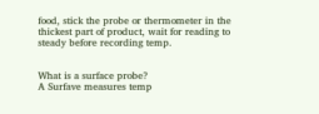food, stick the probe or thermometer in the thickest part of product, wait for reading to steady before recording temp.


What is a surface probe?
A Surfave measures temp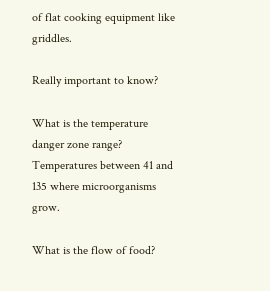of flat cooking equipment like griddles.

Really important to know?

What is the temperature danger zone range?
Temperatures between 41 and 135 where microorganisms grow.

What is the flow of food?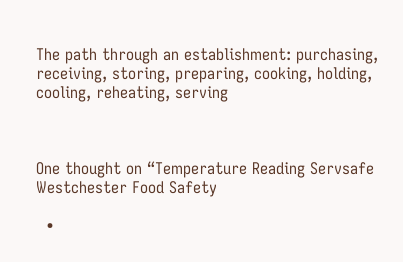The path through an establishment: purchasing, receiving, storing, preparing, cooking, holding, cooling, reheating, serving



One thought on “Temperature Reading Servsafe Westchester Food Safety

  •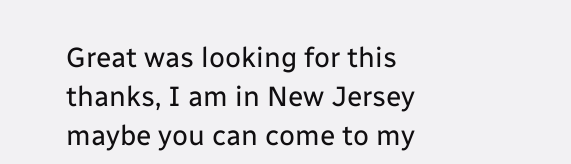Great was looking for this thanks, I am in New Jersey maybe you can come to my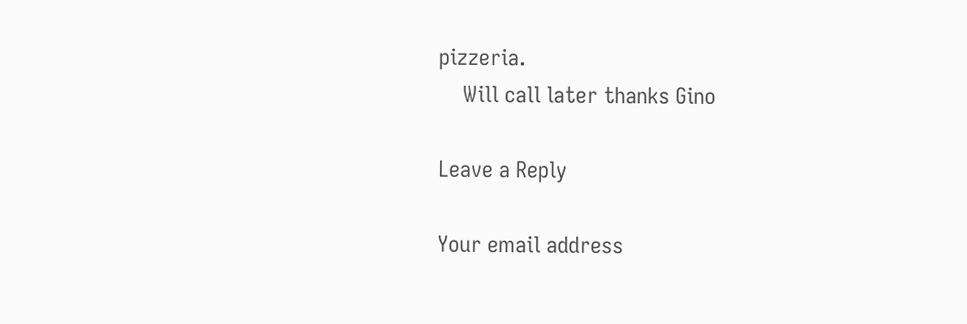pizzeria.
    Will call later thanks Gino

Leave a Reply

Your email address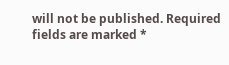will not be published. Required fields are marked *